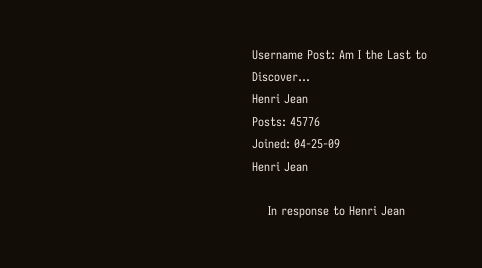Username Post: Am I the Last to Discover...
Henri Jean
Posts: 45776
Joined: 04-25-09
Henri Jean

    In response to Henri Jean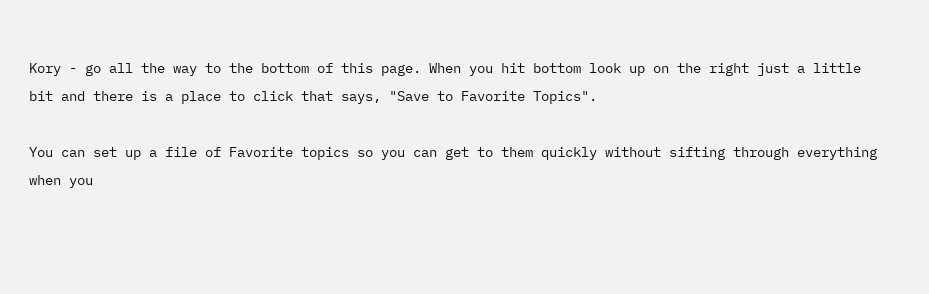Kory - go all the way to the bottom of this page. When you hit bottom look up on the right just a little bit and there is a place to click that says, "Save to Favorite Topics".

You can set up a file of Favorite topics so you can get to them quickly without sifting through everything when you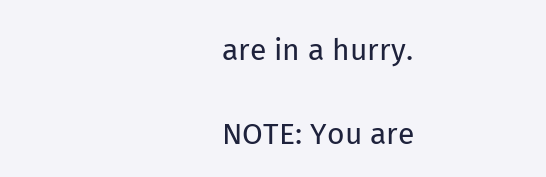are in a hurry.

NOTE: You are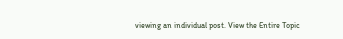viewing an individual post. View the Entire Topic